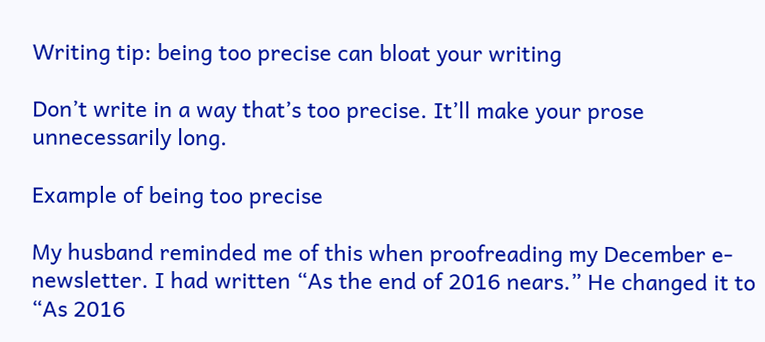Writing tip: being too precise can bloat your writing

Don’t write in a way that’s too precise. It’ll make your prose unnecessarily long.

Example of being too precise

My husband reminded me of this when proofreading my December e-newsletter. I had written “As the end of 2016 nears.” He changed it to “As 2016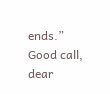ends.” Good call, dear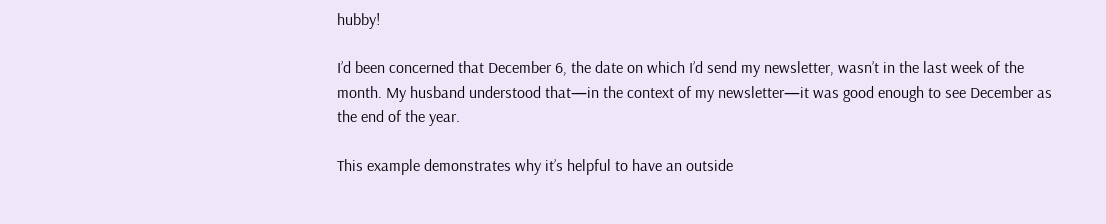hubby!

I’d been concerned that December 6, the date on which I’d send my newsletter, wasn’t in the last week of the month. My husband understood that—in the context of my newsletter—it was good enough to see December as the end of the year.

This example demonstrates why it’s helpful to have an outside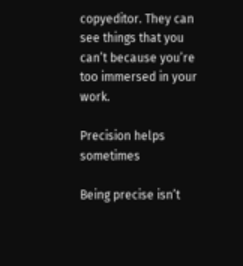copyeditor. They can see things that you can’t because you’re too immersed in your work.

Precision helps sometimes

Being precise isn’t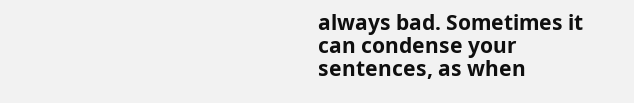always bad. Sometimes it can condense your sentences, as when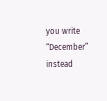you write “December” instead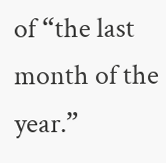of “the last month of the year.”